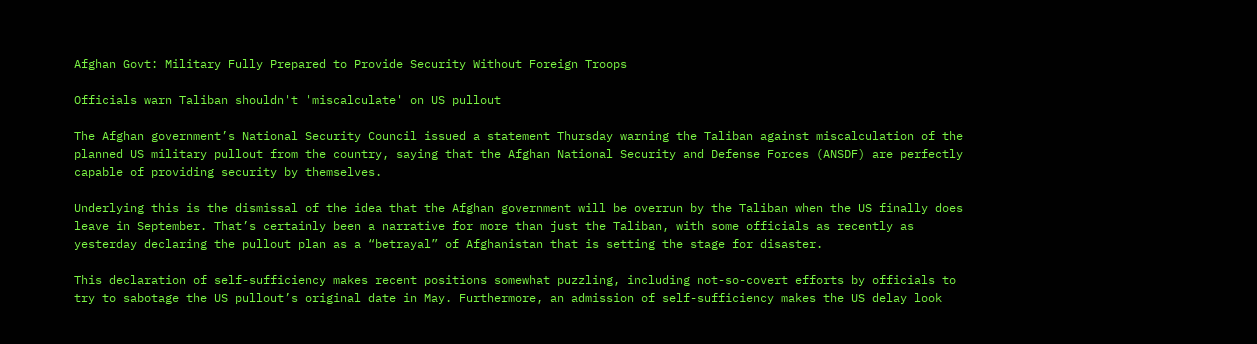Afghan Govt: Military Fully Prepared to Provide Security Without Foreign Troops

Officials warn Taliban shouldn't 'miscalculate' on US pullout

The Afghan government’s National Security Council issued a statement Thursday warning the Taliban against miscalculation of the planned US military pullout from the country, saying that the Afghan National Security and Defense Forces (ANSDF) are perfectly capable of providing security by themselves.

Underlying this is the dismissal of the idea that the Afghan government will be overrun by the Taliban when the US finally does leave in September. That’s certainly been a narrative for more than just the Taliban, with some officials as recently as yesterday declaring the pullout plan as a “betrayal” of Afghanistan that is setting the stage for disaster.

This declaration of self-sufficiency makes recent positions somewhat puzzling, including not-so-covert efforts by officials to try to sabotage the US pullout’s original date in May. Furthermore, an admission of self-sufficiency makes the US delay look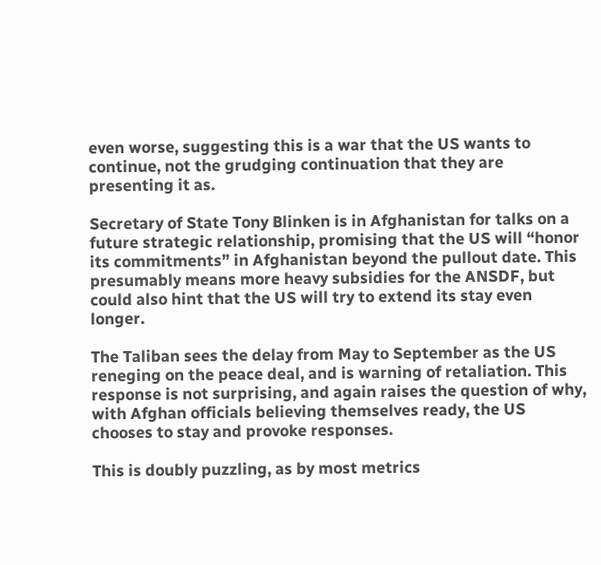even worse, suggesting this is a war that the US wants to continue, not the grudging continuation that they are presenting it as.

Secretary of State Tony Blinken is in Afghanistan for talks on a future strategic relationship, promising that the US will “honor its commitments” in Afghanistan beyond the pullout date. This presumably means more heavy subsidies for the ANSDF, but could also hint that the US will try to extend its stay even longer.

The Taliban sees the delay from May to September as the US reneging on the peace deal, and is warning of retaliation. This response is not surprising, and again raises the question of why, with Afghan officials believing themselves ready, the US chooses to stay and provoke responses.

This is doubly puzzling, as by most metrics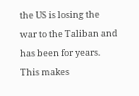the US is losing the war to the Taliban and has been for years. This makes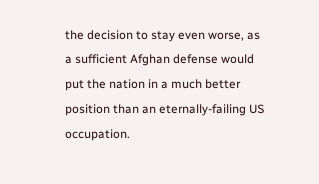the decision to stay even worse, as a sufficient Afghan defense would put the nation in a much better position than an eternally-failing US occupation.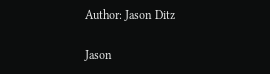Author: Jason Ditz

Jason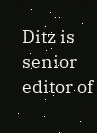Ditz is senior editor of